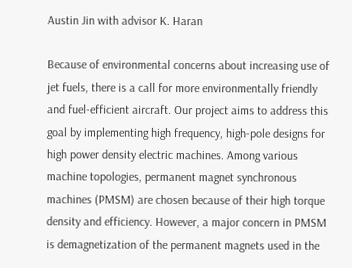Austin Jin with advisor K. Haran

Because of environmental concerns about increasing use of jet fuels, there is a call for more environmentally friendly and fuel-efficient aircraft. Our project aims to address this goal by implementing high frequency, high-pole designs for high power density electric machines. Among various machine topologies, permanent magnet synchronous machines (PMSM) are chosen because of their high torque density and efficiency. However, a major concern in PMSM is demagnetization of the permanent magnets used in the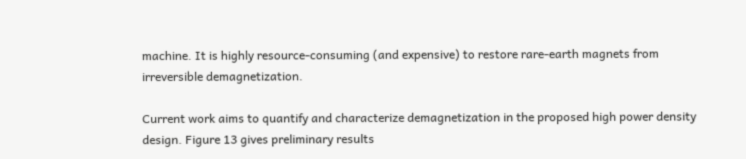machine. It is highly resource-consuming (and expensive) to restore rare-earth magnets from irreversible demagnetization.

Current work aims to quantify and characterize demagnetization in the proposed high power density design. Figure 13 gives preliminary results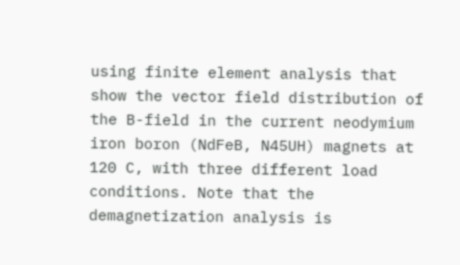using finite element analysis that show the vector field distribution of the B-field in the current neodymium iron boron (NdFeB, N45UH) magnets at 120 C, with three different load conditions. Note that the demagnetization analysis is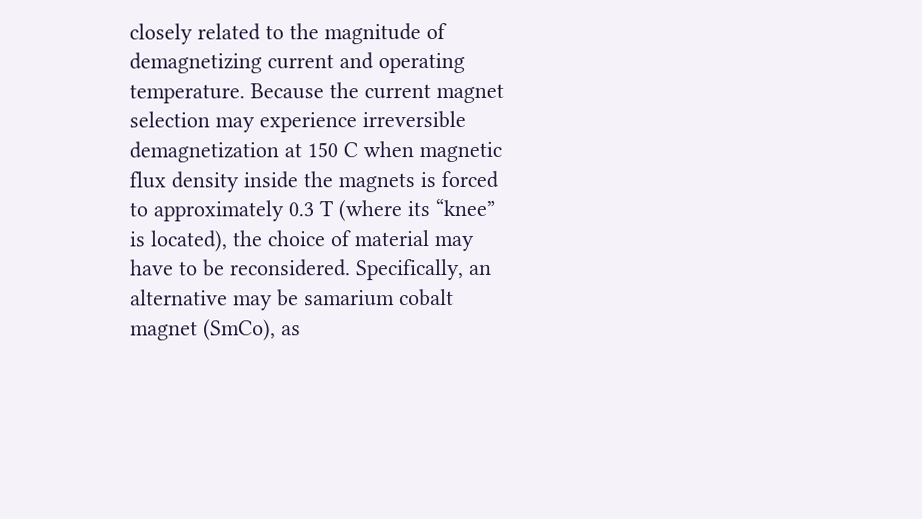closely related to the magnitude of demagnetizing current and operating temperature. Because the current magnet selection may experience irreversible demagnetization at 150 C when magnetic flux density inside the magnets is forced to approximately 0.3 T (where its “knee” is located), the choice of material may have to be reconsidered. Specifically, an alternative may be samarium cobalt magnet (SmCo), as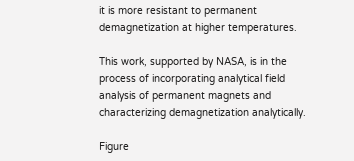it is more resistant to permanent demagnetization at higher temperatures.

This work, supported by NASA, is in the process of incorporating analytical field analysis of permanent magnets and characterizing demagnetization analytically.

Figure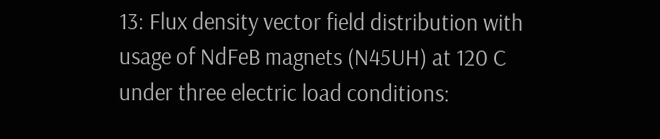13: Flux density vector field distribution with usage of NdFeB magnets (N45UH) at 120 C under three electric load conditions: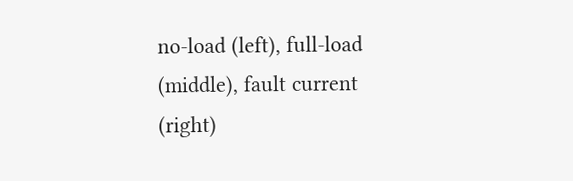no-load (left), full-load (middle), fault current (right)